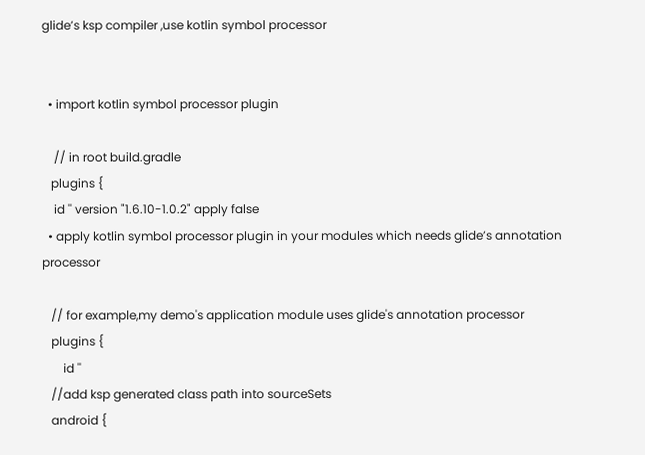glide’s ksp compiler ,use kotlin symbol processor


  • import kotlin symbol processor plugin

    // in root build.gradle
   plugins {
    id '' version "1.6.10-1.0.2" apply false
  • apply kotlin symbol processor plugin in your modules which needs glide’s annotation processor

   // for example,my demo's application module uses glide's annotation processor
   plugins {
       id ''
   //add ksp generated class path into sourceSets
   android {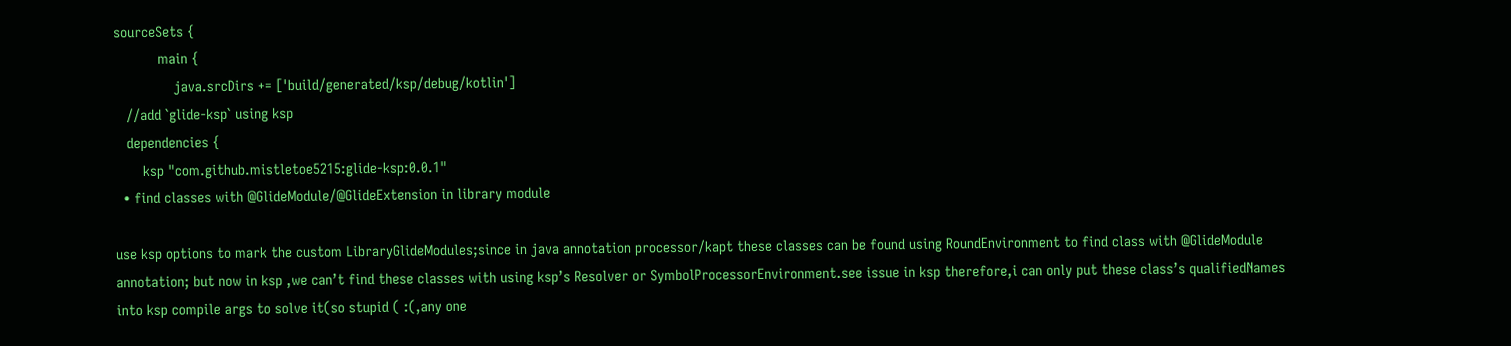sourceSets {
           main {
               java.srcDirs += ['build/generated/ksp/debug/kotlin']
   //add `glide-ksp` using ksp
   dependencies {
       ksp "com.github.mistletoe5215:glide-ksp:0.0.1"
  • find classes with @GlideModule/@GlideExtension in library module

use ksp options to mark the custom LibraryGlideModules;since in java annotation processor/kapt these classes can be found using RoundEnvironment to find class with @GlideModule annotation; but now in ksp ,we can’t find these classes with using ksp’s Resolver or SymbolProcessorEnvironment.see issue in ksp therefore,i can only put these class’s qualifiedNames into ksp compile args to solve it(so stupid ( :(,any one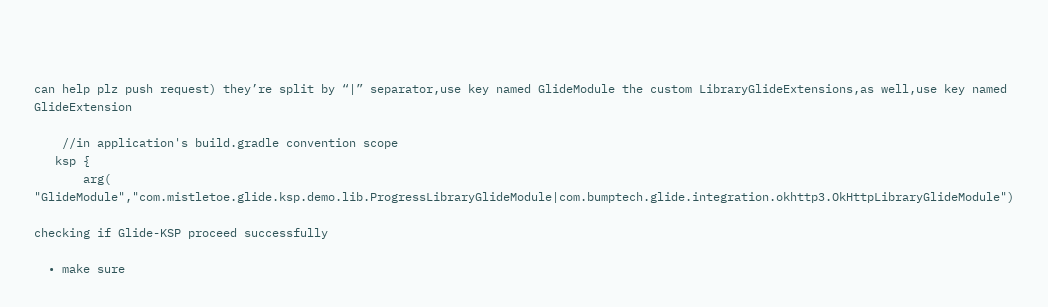can help plz push request) they’re split by “|” separator,use key named GlideModule the custom LibraryGlideExtensions,as well,use key named GlideExtension

    //in application's build.gradle convention scope
   ksp {
       arg( "GlideModule","com.mistletoe.glide.ksp.demo.lib.ProgressLibraryGlideModule|com.bumptech.glide.integration.okhttp3.OkHttpLibraryGlideModule")

checking if Glide-KSP proceed successfully

  • make sure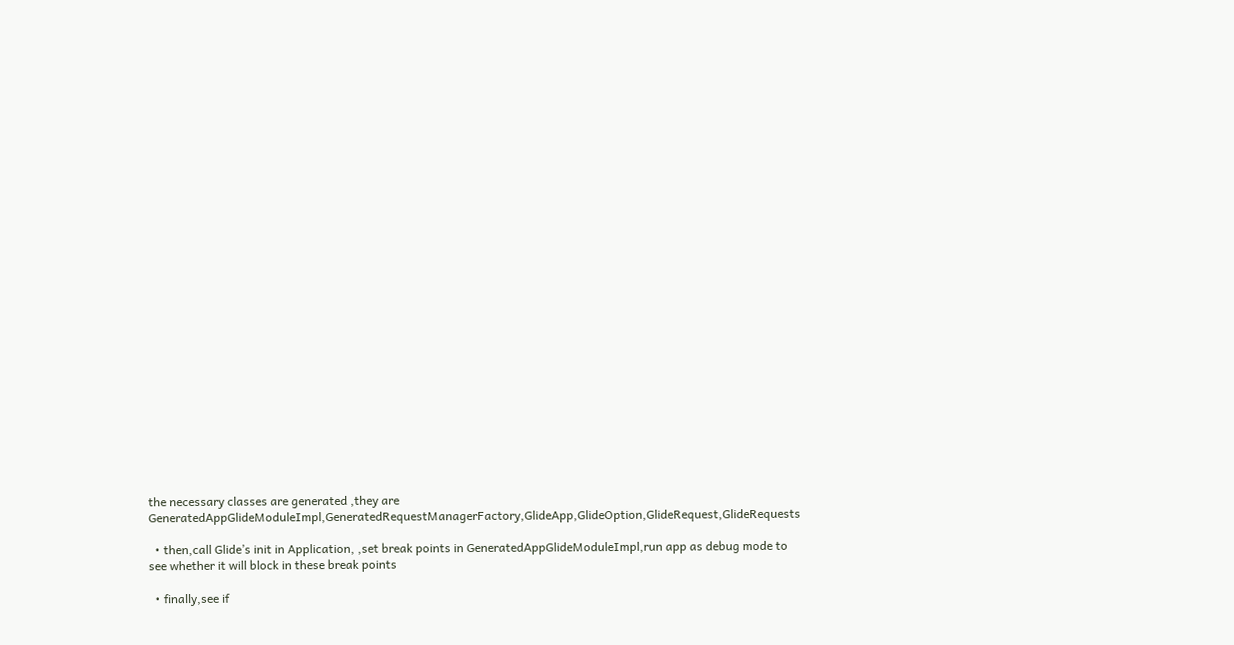the necessary classes are generated ,they are GeneratedAppGlideModuleImpl,GeneratedRequestManagerFactory,GlideApp,GlideOption,GlideRequest,GlideRequests

  • then,call Glide’s init in Application, ,set break points in GeneratedAppGlideModuleImpl,run app as debug mode to see whether it will block in these break points

  • finally,see if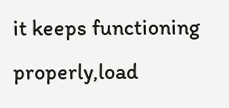it keeps functioning properly,load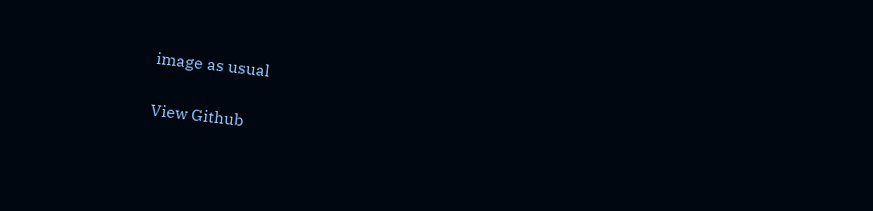image as usual


View Github